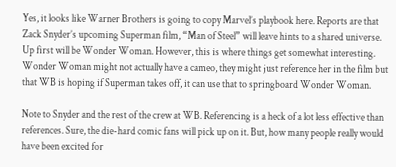Yes, it looks like Warner Brothers is going to copy Marvel’s playbook here. Reports are that Zack Snyder’s upcoming Superman film, “Man of Steel” will leave hints to a shared universe. Up first will be Wonder Woman. However, this is where things get somewhat interesting. Wonder Woman might not actually have a cameo, they might just reference her in the film but that WB is hoping if Superman takes off, it can use that to springboard Wonder Woman.

Note to Snyder and the rest of the crew at WB. Referencing is a heck of a lot less effective than references. Sure, the die-hard comic fans will pick up on it. But, how many people really would have been excited for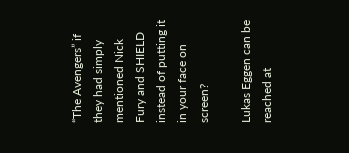“The Avengers” if they had simply mentioned Nick Fury and SHIELD instead of putting it in your face on screen?

Lukas Eggen can be reached at